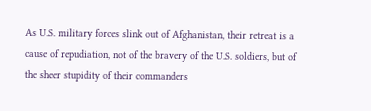As U.S. military forces slink out of Afghanistan, their retreat is a cause of repudiation, not of the bravery of the U.S. soldiers, but of the sheer stupidity of their commanders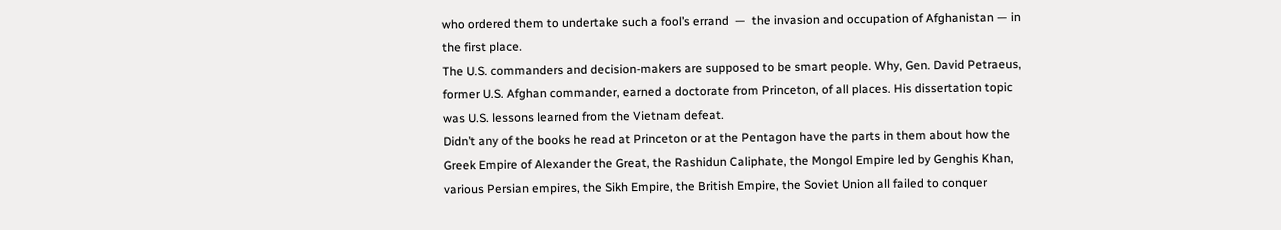who ordered them to undertake such a fool’s errand  —  the invasion and occupation of Afghanistan — in the first place.
The U.S. commanders and decision-makers are supposed to be smart people. Why, Gen. David Petraeus, former U.S. Afghan commander, earned a doctorate from Princeton, of all places. His dissertation topic was U.S. lessons learned from the Vietnam defeat.
Didn’t any of the books he read at Princeton or at the Pentagon have the parts in them about how the Greek Empire of Alexander the Great, the Rashidun Caliphate, the Mongol Empire led by Genghis Khan, various Persian empires, the Sikh Empire, the British Empire, the Soviet Union all failed to conquer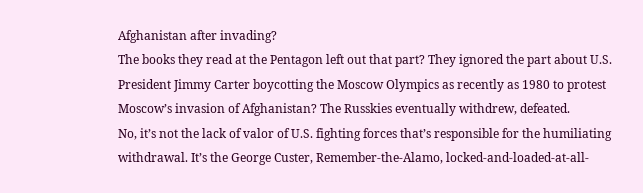Afghanistan after invading?
The books they read at the Pentagon left out that part? They ignored the part about U.S. President Jimmy Carter boycotting the Moscow Olympics as recently as 1980 to protest Moscow’s invasion of Afghanistan? The Russkies eventually withdrew, defeated.
No, it’s not the lack of valor of U.S. fighting forces that’s responsible for the humiliating withdrawal. It’s the George Custer, Remember-the-Alamo, locked-and-loaded-at-all-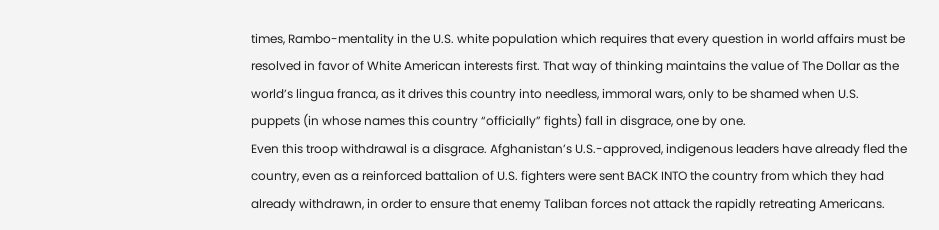times, Rambo-mentality in the U.S. white population which requires that every question in world affairs must be resolved in favor of White American interests first. That way of thinking maintains the value of The Dollar as the world’s lingua franca, as it drives this country into needless, immoral wars, only to be shamed when U.S. puppets (in whose names this country “officially” fights) fall in disgrace, one by one.
Even this troop withdrawal is a disgrace. Afghanistan’s U.S.-approved, indigenous leaders have already fled the country, even as a reinforced battalion of U.S. fighters were sent BACK INTO the country from which they had already withdrawn, in order to ensure that enemy Taliban forces not attack the rapidly retreating Americans.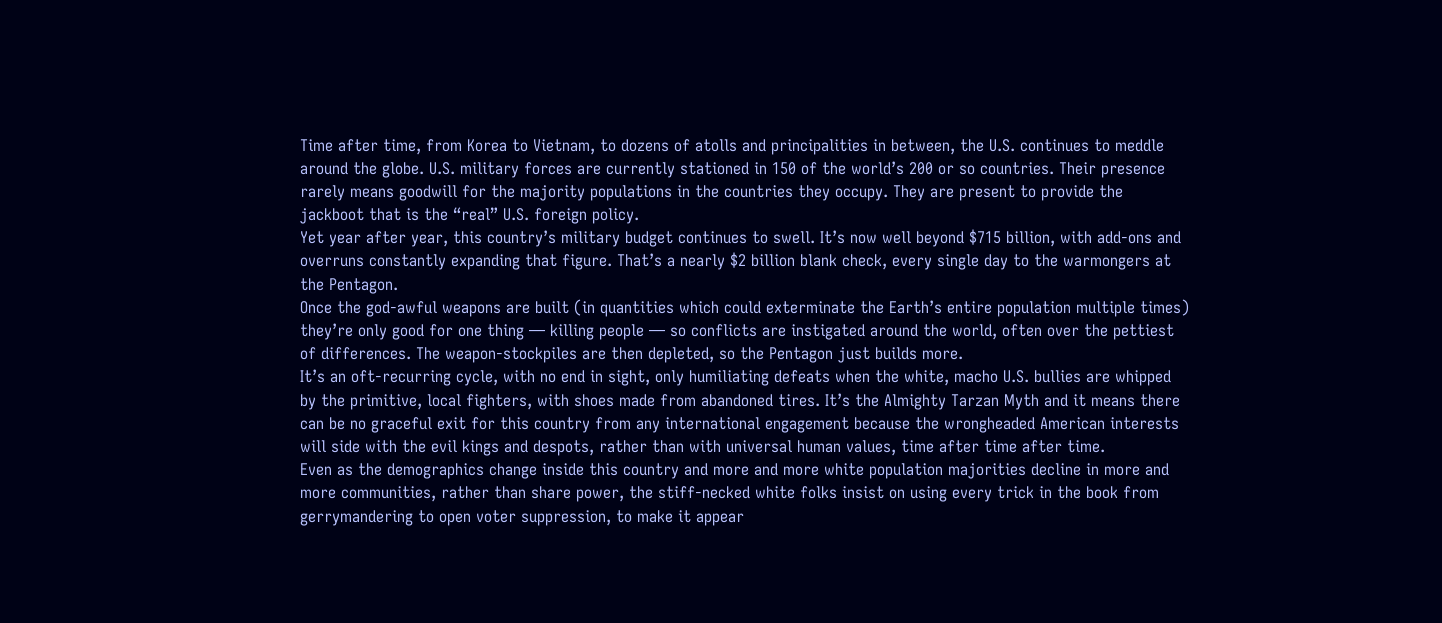Time after time, from Korea to Vietnam, to dozens of atolls and principalities in between, the U.S. continues to meddle around the globe. U.S. military forces are currently stationed in 150 of the world’s 200 or so countries. Their presence rarely means goodwill for the majority populations in the countries they occupy. They are present to provide the jackboot that is the “real” U.S. foreign policy.
Yet year after year, this country’s military budget continues to swell. It’s now well beyond $715 billion, with add-ons and overruns constantly expanding that figure. That’s a nearly $2 billion blank check, every single day to the warmongers at the Pentagon.
Once the god-awful weapons are built (in quantities which could exterminate the Earth’s entire population multiple times) they’re only good for one thing — killing people — so conflicts are instigated around the world, often over the pettiest of differences. The weapon-stockpiles are then depleted, so the Pentagon just builds more.
It’s an oft-recurring cycle, with no end in sight, only humiliating defeats when the white, macho U.S. bullies are whipped by the primitive, local fighters, with shoes made from abandoned tires. It’s the Almighty Tarzan Myth and it means there can be no graceful exit for this country from any international engagement because the wrongheaded American interests will side with the evil kings and despots, rather than with universal human values, time after time after time.
Even as the demographics change inside this country and more and more white population majorities decline in more and more communities, rather than share power, the stiff-necked white folks insist on using every trick in the book from gerrymandering to open voter suppression, to make it appear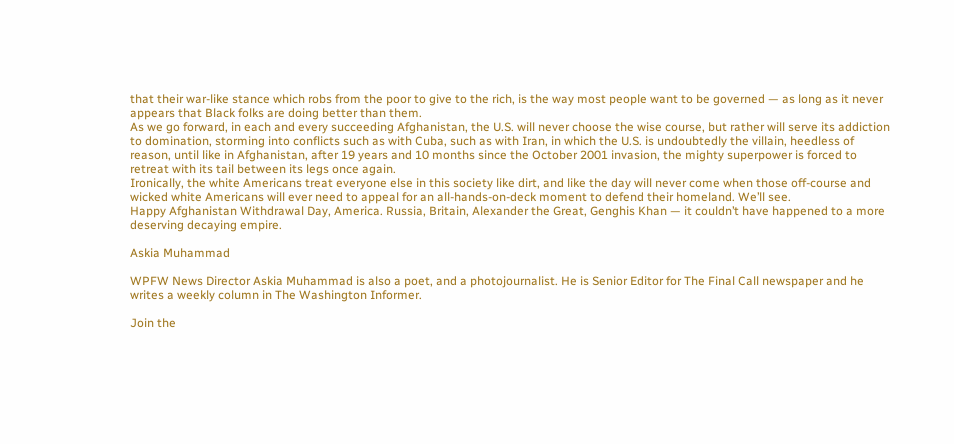that their war-like stance which robs from the poor to give to the rich, is the way most people want to be governed — as long as it never appears that Black folks are doing better than them.
As we go forward, in each and every succeeding Afghanistan, the U.S. will never choose the wise course, but rather will serve its addiction to domination, storming into conflicts such as with Cuba, such as with Iran, in which the U.S. is undoubtedly the villain, heedless of reason, until like in Afghanistan, after 19 years and 10 months since the October 2001 invasion, the mighty superpower is forced to retreat with its tail between its legs once again.
Ironically, the white Americans treat everyone else in this society like dirt, and like the day will never come when those off-course and wicked white Americans will ever need to appeal for an all-hands-on-deck moment to defend their homeland. We’ll see.
Happy Afghanistan Withdrawal Day, America. Russia, Britain, Alexander the Great, Genghis Khan — it couldn’t have happened to a more deserving decaying empire.

Askia Muhammad

WPFW News Director Askia Muhammad is also a poet, and a photojournalist. He is Senior Editor for The Final Call newspaper and he writes a weekly column in The Washington Informer.

Join the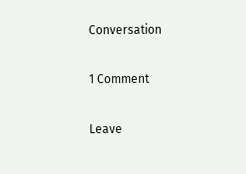Conversation

1 Comment

Leave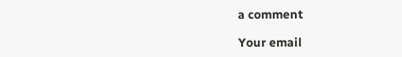a comment

Your email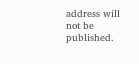address will not be published.